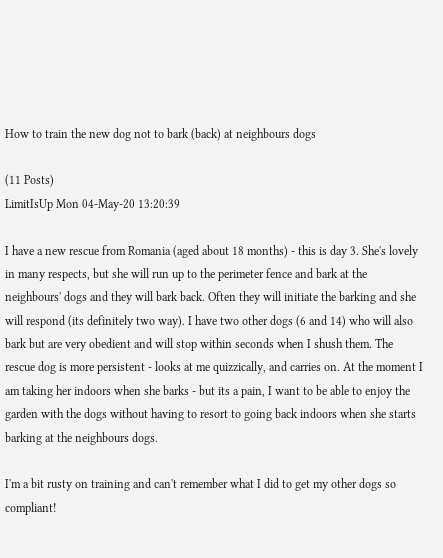How to train the new dog not to bark (back) at neighbours dogs

(11 Posts)
LimitIsUp Mon 04-May-20 13:20:39

I have a new rescue from Romania (aged about 18 months) - this is day 3. She's lovely in many respects, but she will run up to the perimeter fence and bark at the neighbours' dogs and they will bark back. Often they will initiate the barking and she will respond (its definitely two way). I have two other dogs (6 and 14) who will also bark but are very obedient and will stop within seconds when I shush them. The rescue dog is more persistent - looks at me quizzically, and carries on. At the moment I am taking her indoors when she barks - but its a pain, I want to be able to enjoy the garden with the dogs without having to resort to going back indoors when she starts barking at the neighbours dogs.

I'm a bit rusty on training and can't remember what I did to get my other dogs so compliant!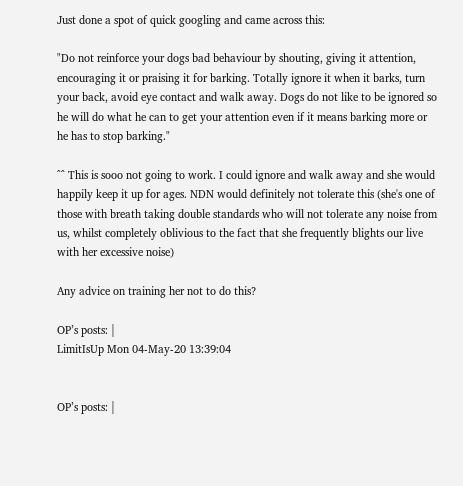Just done a spot of quick googling and came across this:

"Do not reinforce your dogs bad behaviour by shouting, giving it attention, encouraging it or praising it for barking. Totally ignore it when it barks, turn your back, avoid eye contact and walk away. Dogs do not like to be ignored so he will do what he can to get your attention even if it means barking more or he has to stop barking."

^^ This is sooo not going to work. I could ignore and walk away and she would happily keep it up for ages. NDN would definitely not tolerate this (she's one of those with breath taking double standards who will not tolerate any noise from us, whilst completely oblivious to the fact that she frequently blights our live with her excessive noise)

Any advice on training her not to do this?

OP’s posts: |
LimitIsUp Mon 04-May-20 13:39:04


OP’s posts: |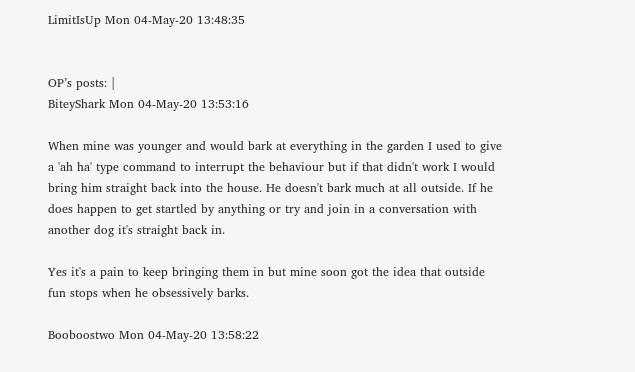LimitIsUp Mon 04-May-20 13:48:35


OP’s posts: |
BiteyShark Mon 04-May-20 13:53:16

When mine was younger and would bark at everything in the garden I used to give a 'ah ha' type command to interrupt the behaviour but if that didn't work I would bring him straight back into the house. He doesn't bark much at all outside. If he does happen to get startled by anything or try and join in a conversation with another dog it's straight back in.

Yes it's a pain to keep bringing them in but mine soon got the idea that outside fun stops when he obsessively barks.

Booboostwo Mon 04-May-20 13:58:22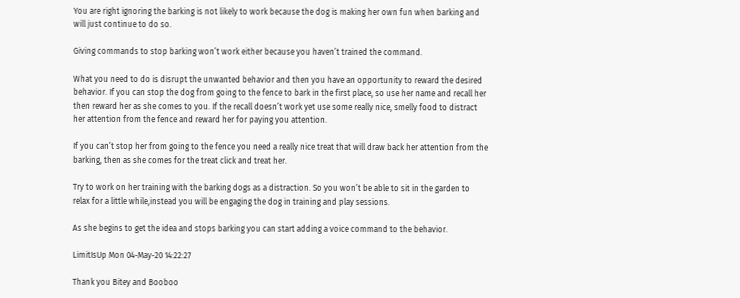You are right ignoring the barking is not likely to work because the dog is making her own fun when barking and will just continue to do so.

Giving commands to stop barking won’t work either because you haven’t trained the command.

What you need to do is disrupt the unwanted behavior and then you have an opportunity to reward the desired behavior. If you can stop the dog from going to the fence to bark in the first place, so use her name and recall her then reward her as she comes to you. If the recall doesn’t work yet use some really nice, smelly food to distract her attention from the fence and reward her for paying you attention.

If you can’t stop her from going to the fence you need a really nice treat that will draw back her attention from the barking, then as she comes for the treat click and treat her.

Try to work on her training with the barking dogs as a distraction. So you won’t be able to sit in the garden to relax for a little while,instead you will be engaging the dog in training and play sessions.

As she begins to get the idea and stops barking you can start adding a voice command to the behavior.

LimitIsUp Mon 04-May-20 14:22:27

Thank you Bitey and Booboo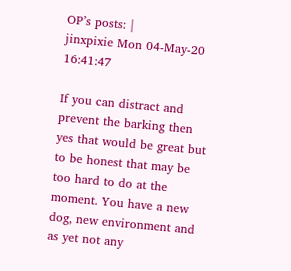OP’s posts: |
jinxpixie Mon 04-May-20 16:41:47

If you can distract and prevent the barking then yes that would be great but to be honest that may be too hard to do at the moment. You have a new dog, new environment and as yet not any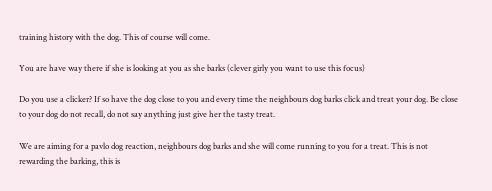training history with the dog. This of course will come.

You are have way there if she is looking at you as she barks (clever girly you want to use this focus)

Do you use a clicker? If so have the dog close to you and every time the neighbours dog barks click and treat your dog. Be close to your dog do not recall, do not say anything just give her the tasty treat.

We are aiming for a pavlo dog reaction, neighbours dog barks and she will come running to you for a treat. This is not rewarding the barking, this is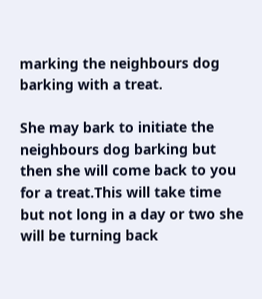marking the neighbours dog barking with a treat.

She may bark to initiate the neighbours dog barking but then she will come back to you for a treat.This will take time but not long in a day or two she will be turning back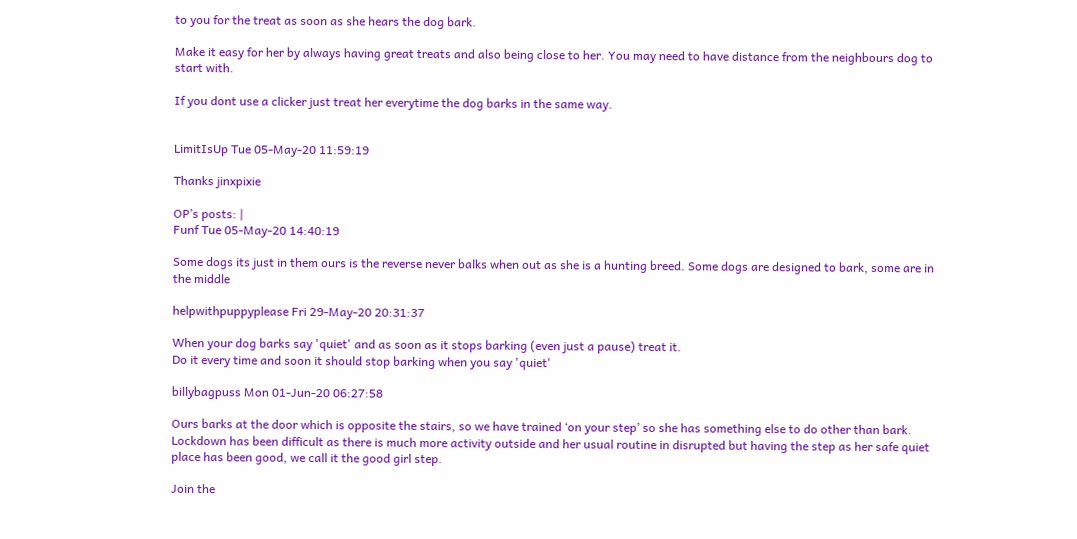to you for the treat as soon as she hears the dog bark.

Make it easy for her by always having great treats and also being close to her. You may need to have distance from the neighbours dog to start with.

If you dont use a clicker just treat her everytime the dog barks in the same way.


LimitIsUp Tue 05-May-20 11:59:19

Thanks jinxpixie

OP’s posts: |
Funf Tue 05-May-20 14:40:19

Some dogs its just in them ours is the reverse never balks when out as she is a hunting breed. Some dogs are designed to bark, some are in the middle

helpwithpuppyplease Fri 29-May-20 20:31:37

When your dog barks say 'quiet' and as soon as it stops barking (even just a pause) treat it.
Do it every time and soon it should stop barking when you say 'quiet'

billybagpuss Mon 01-Jun-20 06:27:58

Ours barks at the door which is opposite the stairs, so we have trained ‘on your step’ so she has something else to do other than bark. Lockdown has been difficult as there is much more activity outside and her usual routine in disrupted but having the step as her safe quiet place has been good, we call it the good girl step.

Join the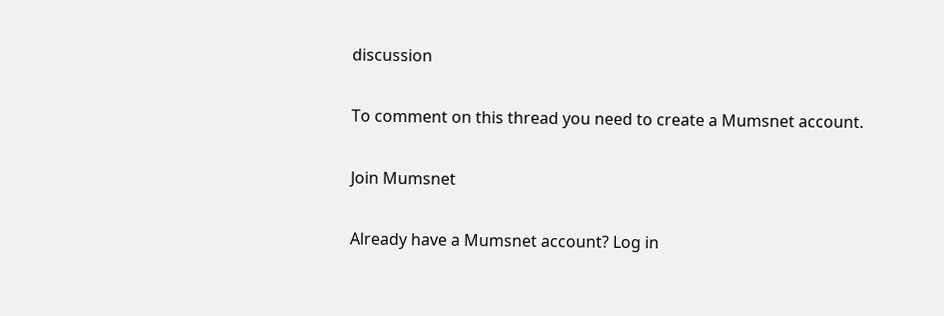discussion

To comment on this thread you need to create a Mumsnet account.

Join Mumsnet

Already have a Mumsnet account? Log in